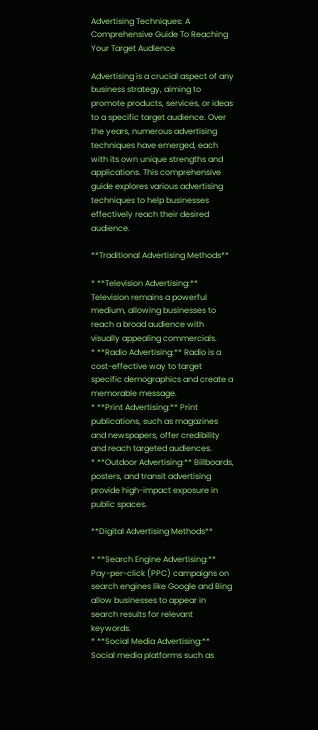Advertising Techniques: A Comprehensive Guide To Reaching Your Target Audience

Advertising is a crucial aspect of any business strategy, aiming to promote products, services, or ideas to a specific target audience. Over the years, numerous advertising techniques have emerged, each with its own unique strengths and applications. This comprehensive guide explores various advertising techniques to help businesses effectively reach their desired audience.

**Traditional Advertising Methods**

* **Television Advertising:** Television remains a powerful medium, allowing businesses to reach a broad audience with visually appealing commercials.
* **Radio Advertising:** Radio is a cost-effective way to target specific demographics and create a memorable message.
* **Print Advertising:** Print publications, such as magazines and newspapers, offer credibility and reach targeted audiences.
* **Outdoor Advertising:** Billboards, posters, and transit advertising provide high-impact exposure in public spaces.

**Digital Advertising Methods**

* **Search Engine Advertising:** Pay-per-click (PPC) campaigns on search engines like Google and Bing allow businesses to appear in search results for relevant keywords.
* **Social Media Advertising:** Social media platforms such as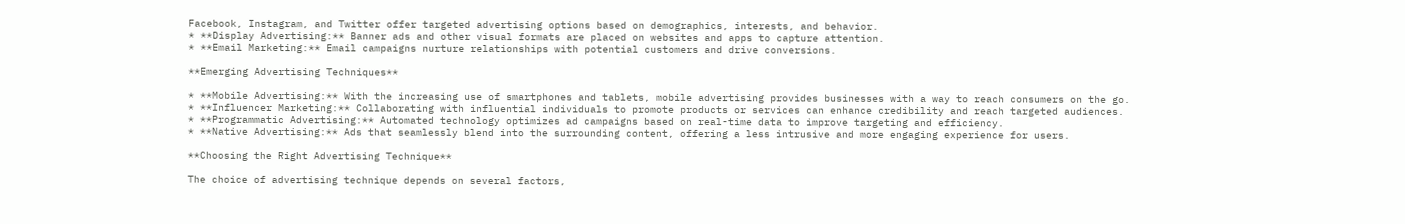Facebook, Instagram, and Twitter offer targeted advertising options based on demographics, interests, and behavior.
* **Display Advertising:** Banner ads and other visual formats are placed on websites and apps to capture attention.
* **Email Marketing:** Email campaigns nurture relationships with potential customers and drive conversions.

**Emerging Advertising Techniques**

* **Mobile Advertising:** With the increasing use of smartphones and tablets, mobile advertising provides businesses with a way to reach consumers on the go.
* **Influencer Marketing:** Collaborating with influential individuals to promote products or services can enhance credibility and reach targeted audiences.
* **Programmatic Advertising:** Automated technology optimizes ad campaigns based on real-time data to improve targeting and efficiency.
* **Native Advertising:** Ads that seamlessly blend into the surrounding content, offering a less intrusive and more engaging experience for users.

**Choosing the Right Advertising Technique**

The choice of advertising technique depends on several factors,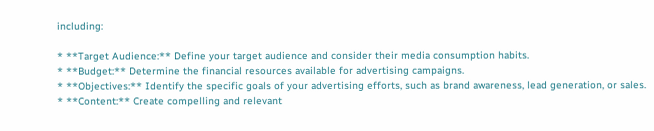including:

* **Target Audience:** Define your target audience and consider their media consumption habits.
* **Budget:** Determine the financial resources available for advertising campaigns.
* **Objectives:** Identify the specific goals of your advertising efforts, such as brand awareness, lead generation, or sales.
* **Content:** Create compelling and relevant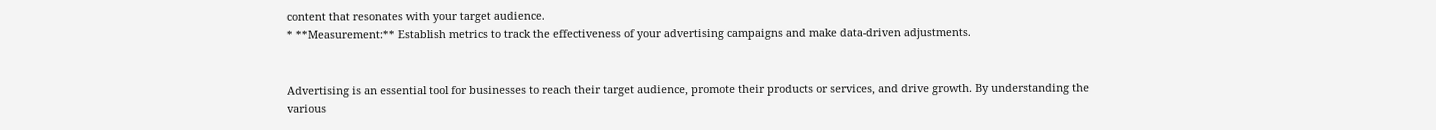content that resonates with your target audience.
* **Measurement:** Establish metrics to track the effectiveness of your advertising campaigns and make data-driven adjustments.


Advertising is an essential tool for businesses to reach their target audience, promote their products or services, and drive growth. By understanding the various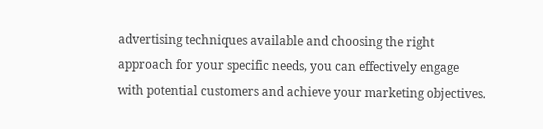advertising techniques available and choosing the right approach for your specific needs, you can effectively engage with potential customers and achieve your marketing objectives.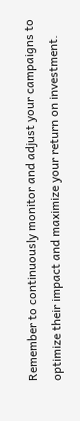Remember to continuously monitor and adjust your campaigns to optimize their impact and maximize your return on investment.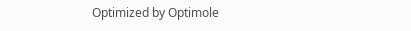Optimized by Optimole